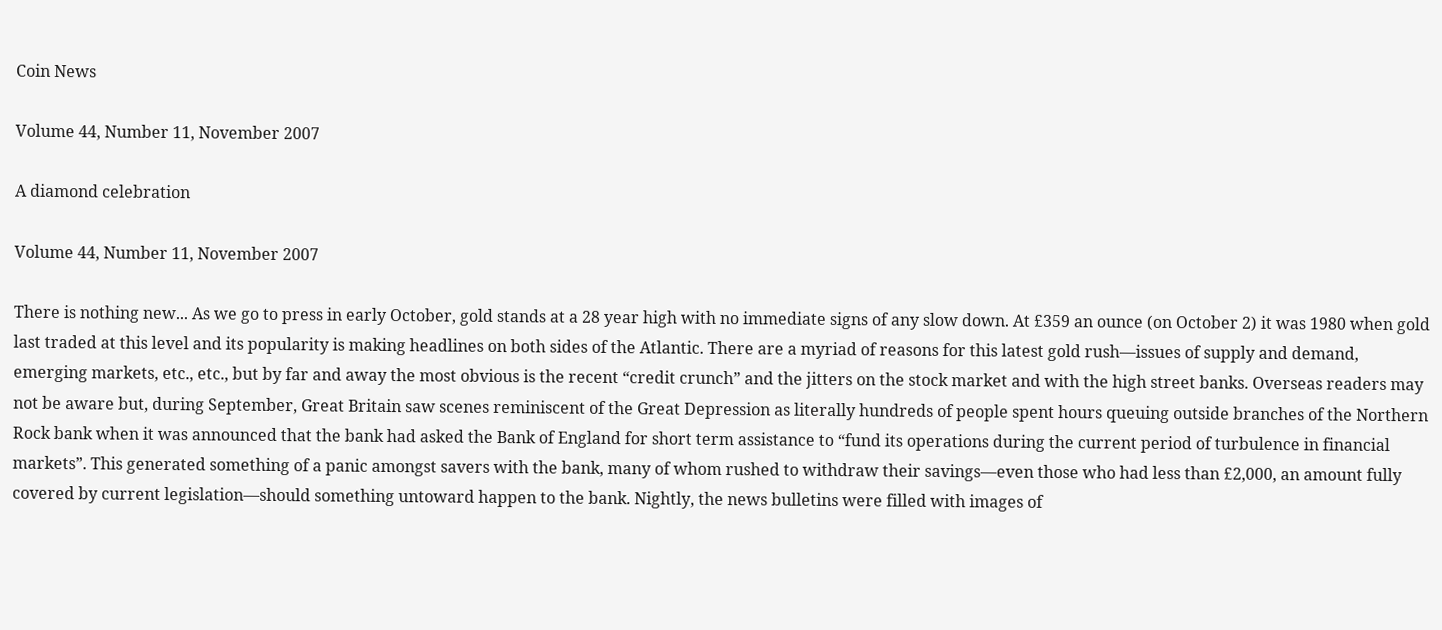Coin News

Volume 44, Number 11, November 2007

A diamond celebration

Volume 44, Number 11, November 2007

There is nothing new... As we go to press in early October, gold stands at a 28 year high with no immediate signs of any slow down. At £359 an ounce (on October 2) it was 1980 when gold last traded at this level and its popularity is making headlines on both sides of the Atlantic. There are a myriad of reasons for this latest gold rush—issues of supply and demand, emerging markets, etc., etc., but by far and away the most obvious is the recent “credit crunch” and the jitters on the stock market and with the high street banks. Overseas readers may not be aware but, during September, Great Britain saw scenes reminiscent of the Great Depression as literally hundreds of people spent hours queuing outside branches of the Northern Rock bank when it was announced that the bank had asked the Bank of England for short term assistance to “fund its operations during the current period of turbulence in financial markets”. This generated something of a panic amongst savers with the bank, many of whom rushed to withdraw their savings—even those who had less than £2,000, an amount fully covered by current legislation—should something untoward happen to the bank. Nightly, the news bulletins were filled with images of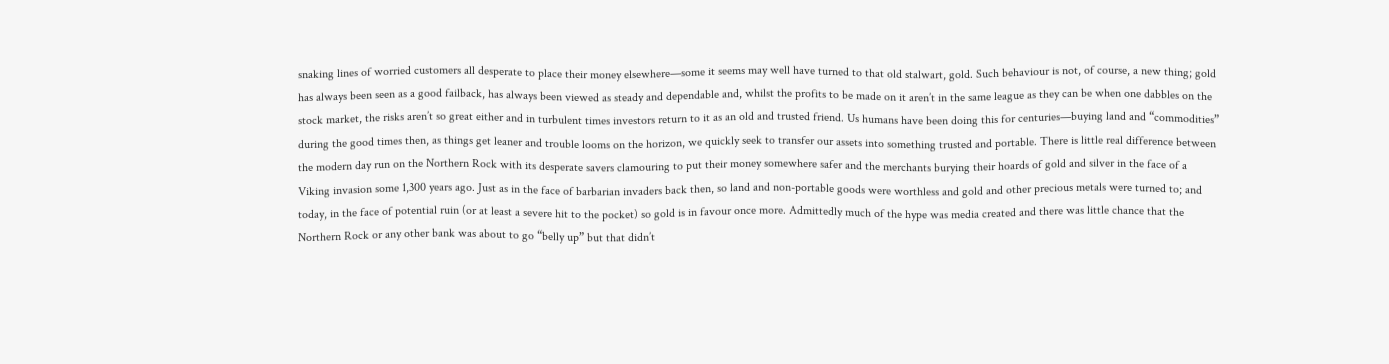snaking lines of worried customers all desperate to place their money elsewhere—some it seems may well have turned to that old stalwart, gold. Such behaviour is not, of course, a new thing; gold has always been seen as a good failback, has always been viewed as steady and dependable and, whilst the profits to be made on it aren’t in the same league as they can be when one dabbles on the stock market, the risks aren’t so great either and in turbulent times investors return to it as an old and trusted friend. Us humans have been doing this for centuries—buying land and “commodities” during the good times then, as things get leaner and trouble looms on the horizon, we quickly seek to transfer our assets into something trusted and portable. There is little real difference between the modern day run on the Northern Rock with its desperate savers clamouring to put their money somewhere safer and the merchants burying their hoards of gold and silver in the face of a Viking invasion some 1,300 years ago. Just as in the face of barbarian invaders back then, so land and non-portable goods were worthless and gold and other precious metals were turned to; and today, in the face of potential ruin (or at least a severe hit to the pocket) so gold is in favour once more. Admittedly much of the hype was media created and there was little chance that the Northern Rock or any other bank was about to go “belly up” but that didn’t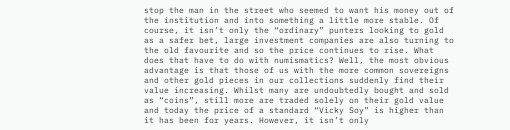stop the man in the street who seemed to want his money out of the institution and into something a little more stable. Of course, it isn’t only the “ordinary” punters looking to gold as a safer bet, large investment companies are also turning to the old favourite and so the price continues to rise. What does that have to do with numismatics? Well, the most obvious advantage is that those of us with the more common sovereigns and other gold pieces in our collections suddenly find their value increasing. Whilst many are undoubtedly bought and sold as “coins”, still more are traded solely on their gold value and today the price of a standard “Vicky Soy” is higher than it has been for years. However, it isn’t only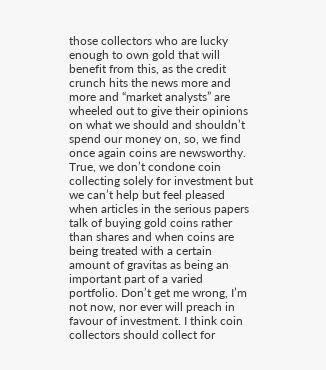those collectors who are lucky enough to own gold that will benefit from this, as the credit crunch hits the news more and more and “market analysts” are wheeled out to give their opinions on what we should and shouldn’t spend our money on, so, we find once again coins are newsworthy. True, we don’t condone coin collecting solely for investment but we can’t help but feel pleased when articles in the serious papers talk of buying gold coins rather than shares and when coins are being treated with a certain amount of gravitas as being an important part of a varied portfolio. Don’t get me wrong, I’m not now, nor ever will preach in favour of investment. I think coin collectors should collect for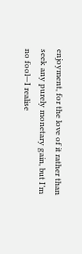enjoyment, for the love of it rather than seek any purely monetary gain, but I’m no fool—I realise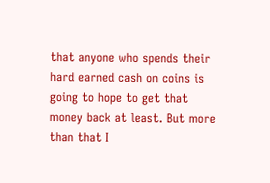that anyone who spends their hard earned cash on coins is going to hope to get that money back at least. But more than that I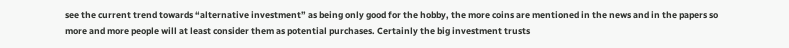see the current trend towards “alternative investment” as being only good for the hobby, the more coins are mentioned in the news and in the papers so more and more people will at least consider them as potential purchases. Certainly the big investment trusts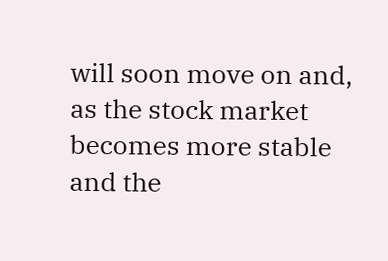will soon move on and, as the stock market becomes more stable and the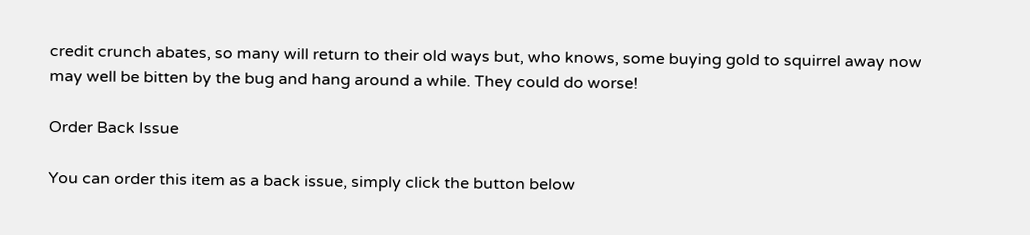credit crunch abates, so many will return to their old ways but, who knows, some buying gold to squirrel away now may well be bitten by the bug and hang around a while. They could do worse!

Order Back Issue

You can order this item as a back issue, simply click the button below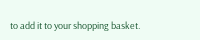to add it to your shopping basket.